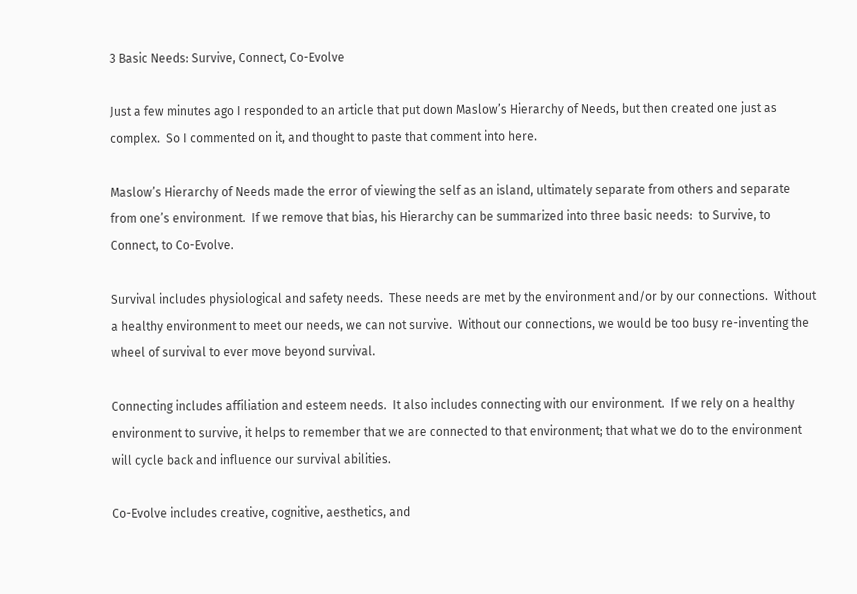3 Basic Needs: Survive, Connect, Co-Evolve

Just a few minutes ago I responded to an article that put down Maslow’s Hierarchy of Needs, but then created one just as complex.  So I commented on it, and thought to paste that comment into here.

Maslow’s Hierarchy of Needs made the error of viewing the self as an island, ultimately separate from others and separate from one’s environment.  If we remove that bias, his Hierarchy can be summarized into three basic needs:  to Survive, to Connect, to Co-Evolve.

Survival includes physiological and safety needs.  These needs are met by the environment and/or by our connections.  Without a healthy environment to meet our needs, we can not survive.  Without our connections, we would be too busy re-inventing the wheel of survival to ever move beyond survival.

Connecting includes affiliation and esteem needs.  It also includes connecting with our environment.  If we rely on a healthy environment to survive, it helps to remember that we are connected to that environment; that what we do to the environment will cycle back and influence our survival abilities.

Co-Evolve includes creative, cognitive, aesthetics, and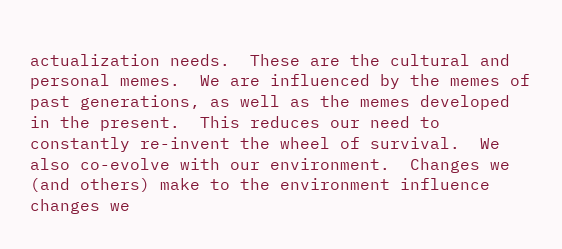actualization needs.  These are the cultural and personal memes.  We are influenced by the memes of past generations, as well as the memes developed in the present.  This reduces our need to constantly re-invent the wheel of survival.  We also co-evolve with our environment.  Changes we (and others) make to the environment influence changes we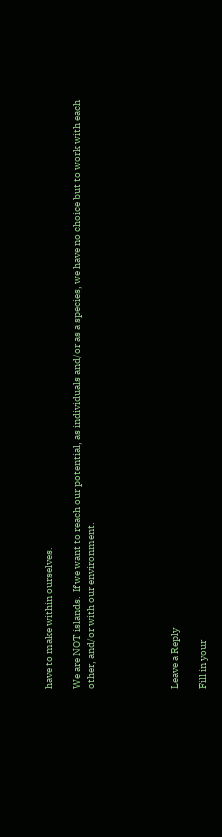have to make within ourselves.

We are NOT islands.  If we want to reach our potential, as individuals and/or as a species, we have no choice but to work with each other, and/or with our environment.





Leave a Reply

Fill in your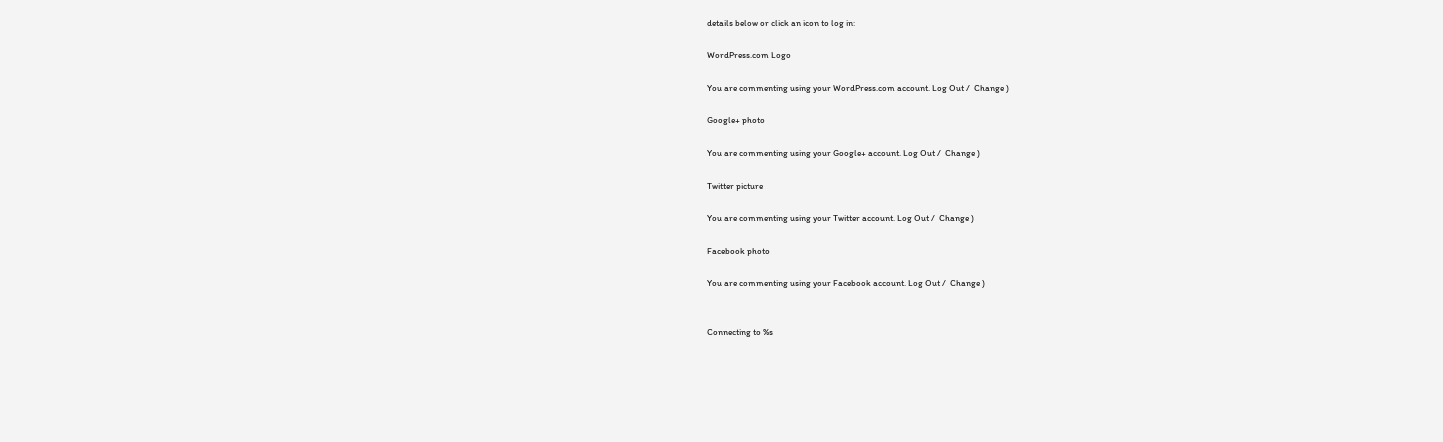details below or click an icon to log in:

WordPress.com Logo

You are commenting using your WordPress.com account. Log Out /  Change )

Google+ photo

You are commenting using your Google+ account. Log Out /  Change )

Twitter picture

You are commenting using your Twitter account. Log Out /  Change )

Facebook photo

You are commenting using your Facebook account. Log Out /  Change )


Connecting to %s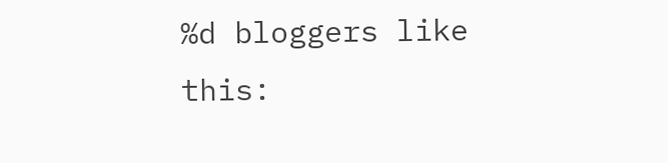%d bloggers like this: